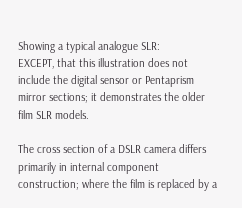Showing a typical analogue SLR:
EXCEPT, that this illustration does not include the digital sensor or Pentaprism mirror sections; it demonstrates the older film SLR models.

The cross section of a DSLR camera differs primarily in internal component construction; where the film is replaced by a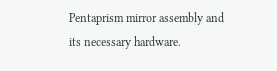Pentaprism mirror assembly and its necessary hardware.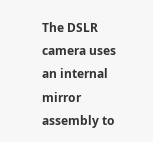The DSLR camera uses an internal mirror assembly to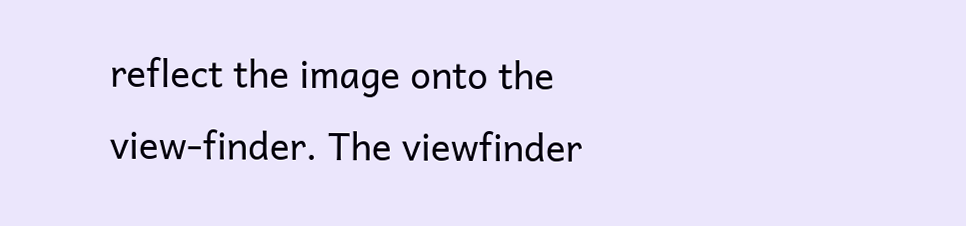reflect the image onto the view-finder. The viewfinder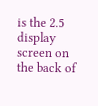is the 2.5 display screen on the back of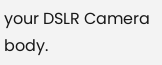your DSLR Camera body.